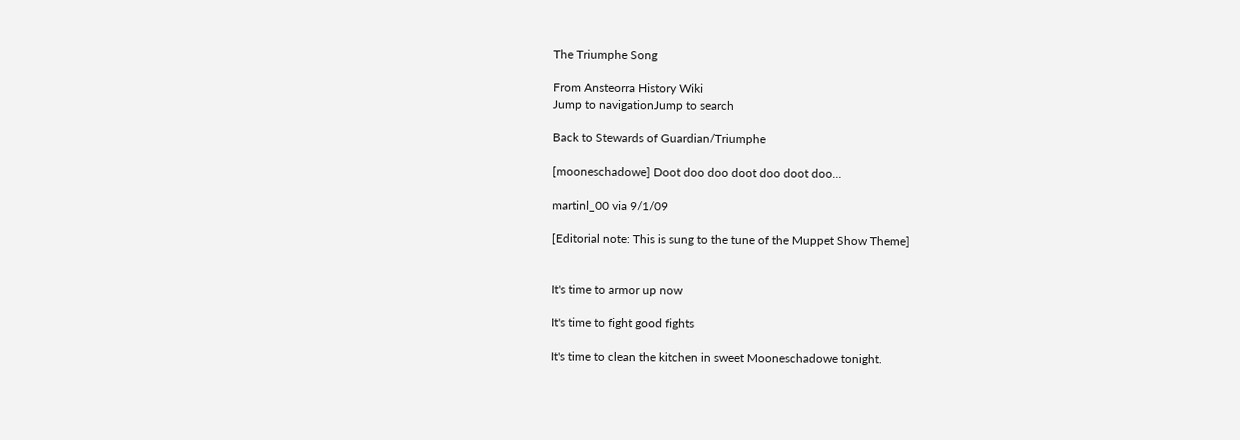The Triumphe Song

From Ansteorra History Wiki
Jump to navigationJump to search

Back to Stewards of Guardian/Triumphe

[mooneschadowe] Doot doo doo doot doo doot doo...

martinl_00 via 9/1/09

[Editorial note: This is sung to the tune of the Muppet Show Theme]


It's time to armor up now

It's time to fight good fights

It's time to clean the kitchen in sweet Mooneschadowe tonight.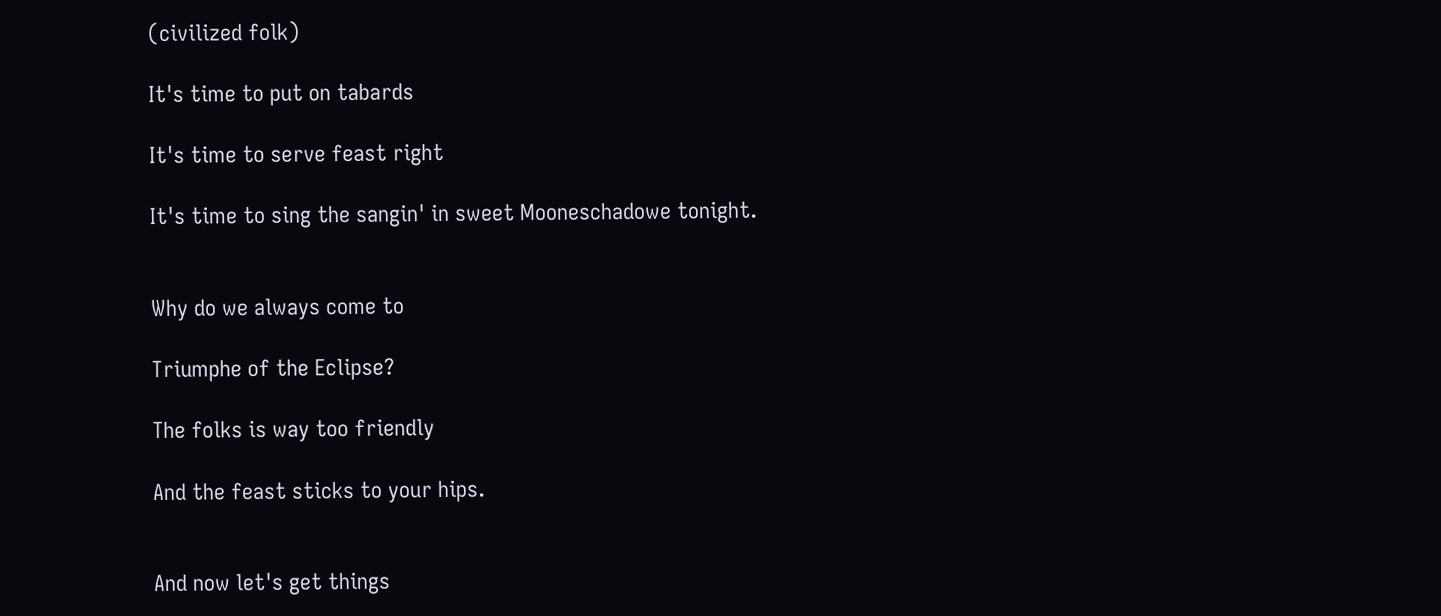(civilized folk)

It's time to put on tabards

It's time to serve feast right

It's time to sing the sangin' in sweet Mooneschadowe tonight.


Why do we always come to

Triumphe of the Eclipse?

The folks is way too friendly

And the feast sticks to your hips.


And now let's get things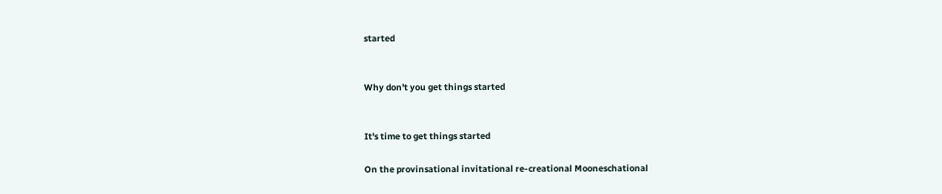started


Why don't you get things started


It's time to get things started

On the provinsational invitational re-creational Mooneschational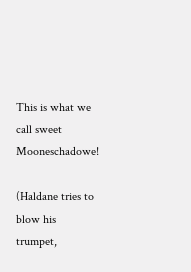This is what we call sweet Mooneschadowe!

(Haldane tries to blow his trumpet,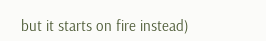but it starts on fire instead)